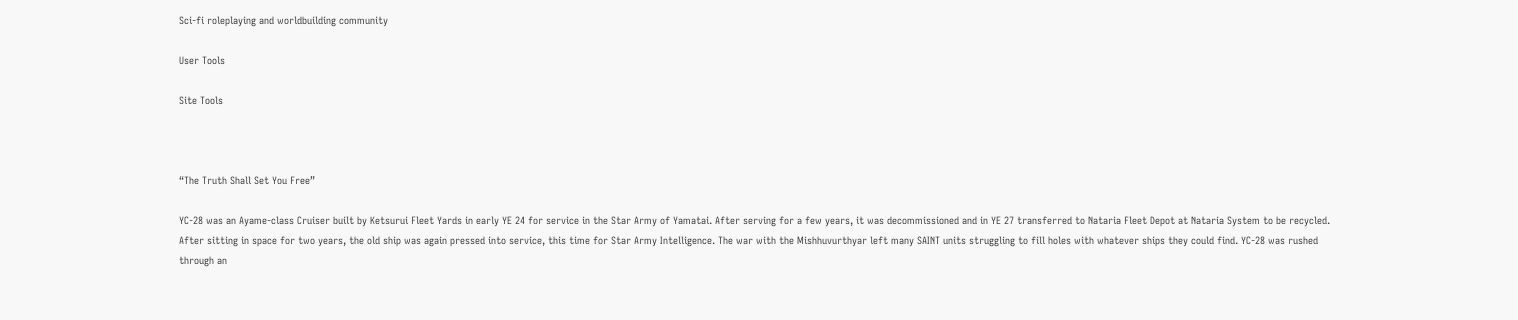Sci-fi roleplaying and worldbuilding community

User Tools

Site Tools



“The Truth Shall Set You Free”

YC-28 was an Ayame-class Cruiser built by Ketsurui Fleet Yards in early YE 24 for service in the Star Army of Yamatai. After serving for a few years, it was decommissioned and in YE 27 transferred to Nataria Fleet Depot at Nataria System to be recycled. After sitting in space for two years, the old ship was again pressed into service, this time for Star Army Intelligence. The war with the Mishhuvurthyar left many SAINT units struggling to fill holes with whatever ships they could find. YC-28 was rushed through an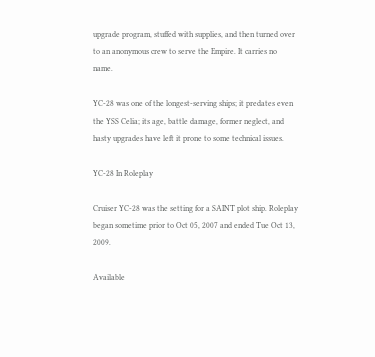upgrade program, stuffed with supplies, and then turned over to an anonymous crew to serve the Empire. It carries no name.

YC-28 was one of the longest-serving ships; it predates even the YSS Celia; its age, battle damage, former neglect, and hasty upgrades have left it prone to some technical issues.

YC-28 In Roleplay

Cruiser YC-28 was the setting for a SAINT plot ship. Roleplay began sometime prior to Oct 05, 2007 and ended Tue Oct 13, 2009.

Available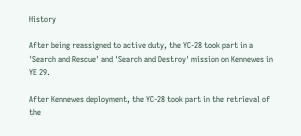History

After being reassigned to active duty, the YC-28 took part in a 'Search and Rescue' and 'Search and Destroy' mission on Kennewes in YE 29.

After Kennewes deployment, the YC-28 took part in the retrieval of the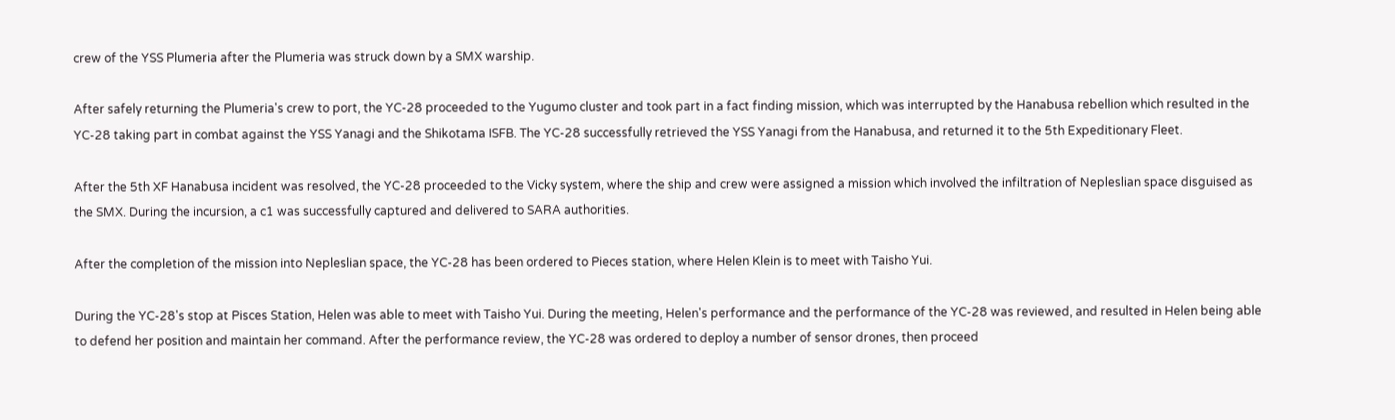crew of the YSS Plumeria after the Plumeria was struck down by a SMX warship.

After safely returning the Plumeria's crew to port, the YC-28 proceeded to the Yugumo cluster and took part in a fact finding mission, which was interrupted by the Hanabusa rebellion which resulted in the YC-28 taking part in combat against the YSS Yanagi and the Shikotama ISFB. The YC-28 successfully retrieved the YSS Yanagi from the Hanabusa, and returned it to the 5th Expeditionary Fleet.

After the 5th XF Hanabusa incident was resolved, the YC-28 proceeded to the Vicky system, where the ship and crew were assigned a mission which involved the infiltration of Nepleslian space disguised as the SMX. During the incursion, a c1 was successfully captured and delivered to SARA authorities.

After the completion of the mission into Nepleslian space, the YC-28 has been ordered to Pieces station, where Helen Klein is to meet with Taisho Yui.

During the YC-28's stop at Pisces Station, Helen was able to meet with Taisho Yui. During the meeting, Helen's performance and the performance of the YC-28 was reviewed, and resulted in Helen being able to defend her position and maintain her command. After the performance review, the YC-28 was ordered to deploy a number of sensor drones, then proceed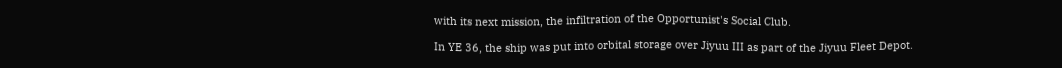with its next mission, the infiltration of the Opportunist's Social Club.

In YE 36, the ship was put into orbital storage over Jiyuu III as part of the Jiyuu Fleet Depot.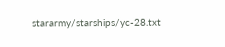stararmy/starships/yc-28.txt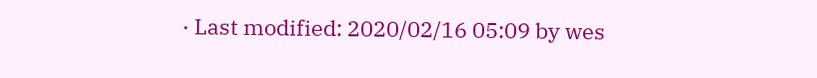· Last modified: 2020/02/16 05:09 by wes